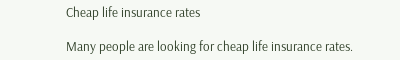Cheap life insurance rates

Many people are looking for cheap life insurance rates.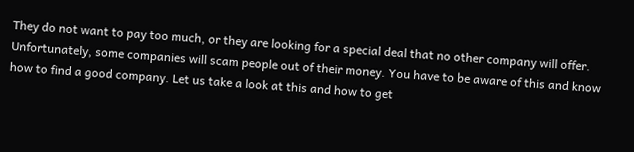They do not want to pay too much, or they are looking for a special deal that no other company will offer. Unfortunately, some companies will scam people out of their money. You have to be aware of this and know how to find a good company. Let us take a look at this and how to get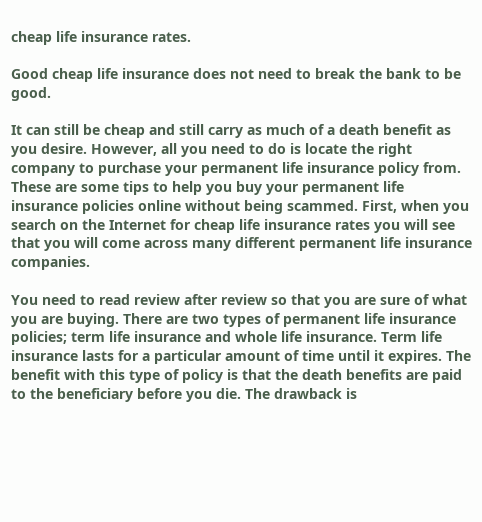cheap life insurance rates.

Good cheap life insurance does not need to break the bank to be good.

It can still be cheap and still carry as much of a death benefit as you desire. However, all you need to do is locate the right company to purchase your permanent life insurance policy from. These are some tips to help you buy your permanent life insurance policies online without being scammed. First, when you search on the Internet for cheap life insurance rates you will see that you will come across many different permanent life insurance companies.

You need to read review after review so that you are sure of what you are buying. There are two types of permanent life insurance policies; term life insurance and whole life insurance. Term life insurance lasts for a particular amount of time until it expires. The benefit with this type of policy is that the death benefits are paid to the beneficiary before you die. The drawback is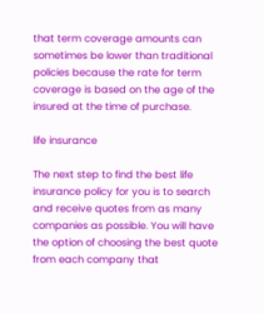that term coverage amounts can sometimes be lower than traditional policies because the rate for term coverage is based on the age of the insured at the time of purchase.

life insurance

The next step to find the best life insurance policy for you is to search and receive quotes from as many companies as possible. You will have the option of choosing the best quote from each company that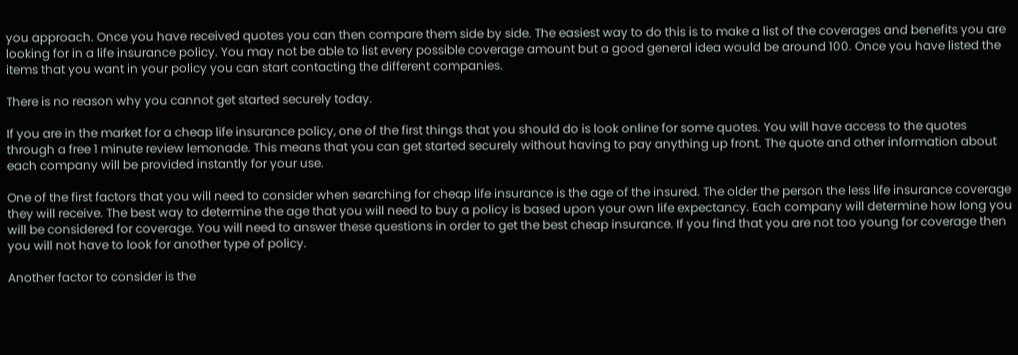you approach. Once you have received quotes you can then compare them side by side. The easiest way to do this is to make a list of the coverages and benefits you are looking for in a life insurance policy. You may not be able to list every possible coverage amount but a good general idea would be around 100. Once you have listed the items that you want in your policy you can start contacting the different companies.

There is no reason why you cannot get started securely today.

If you are in the market for a cheap life insurance policy, one of the first things that you should do is look online for some quotes. You will have access to the quotes through a free 1 minute review lemonade. This means that you can get started securely without having to pay anything up front. The quote and other information about each company will be provided instantly for your use.

One of the first factors that you will need to consider when searching for cheap life insurance is the age of the insured. The older the person the less life insurance coverage they will receive. The best way to determine the age that you will need to buy a policy is based upon your own life expectancy. Each company will determine how long you will be considered for coverage. You will need to answer these questions in order to get the best cheap insurance. If you find that you are not too young for coverage then you will not have to look for another type of policy.

Another factor to consider is the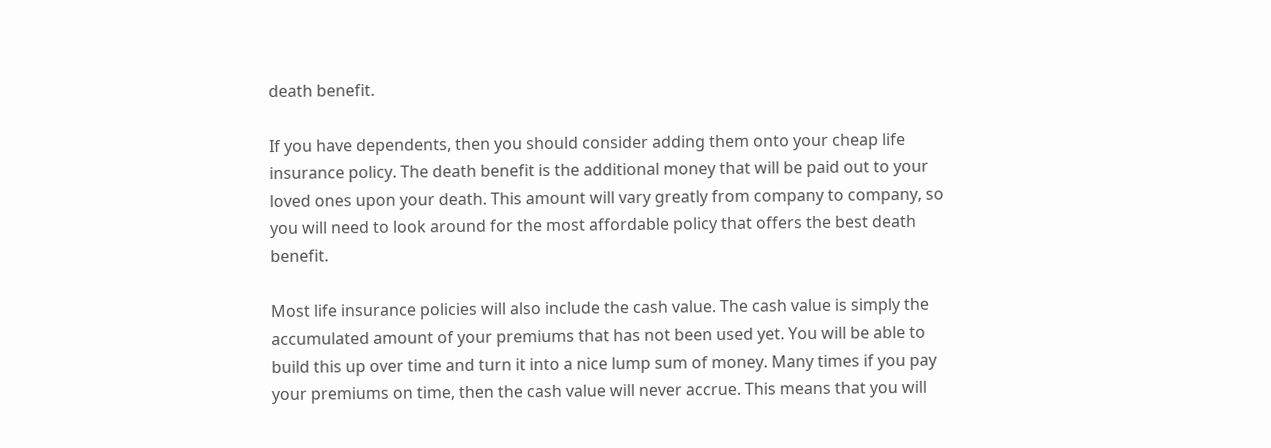death benefit.

If you have dependents, then you should consider adding them onto your cheap life insurance policy. The death benefit is the additional money that will be paid out to your loved ones upon your death. This amount will vary greatly from company to company, so you will need to look around for the most affordable policy that offers the best death benefit.

Most life insurance policies will also include the cash value. The cash value is simply the accumulated amount of your premiums that has not been used yet. You will be able to build this up over time and turn it into a nice lump sum of money. Many times if you pay your premiums on time, then the cash value will never accrue. This means that you will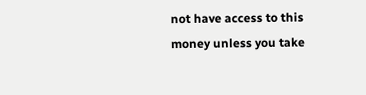not have access to this money unless you take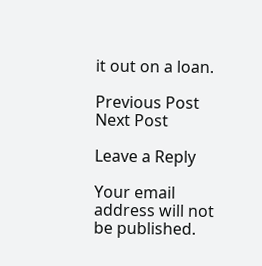it out on a loan.

Previous Post
Next Post

Leave a Reply

Your email address will not be published.